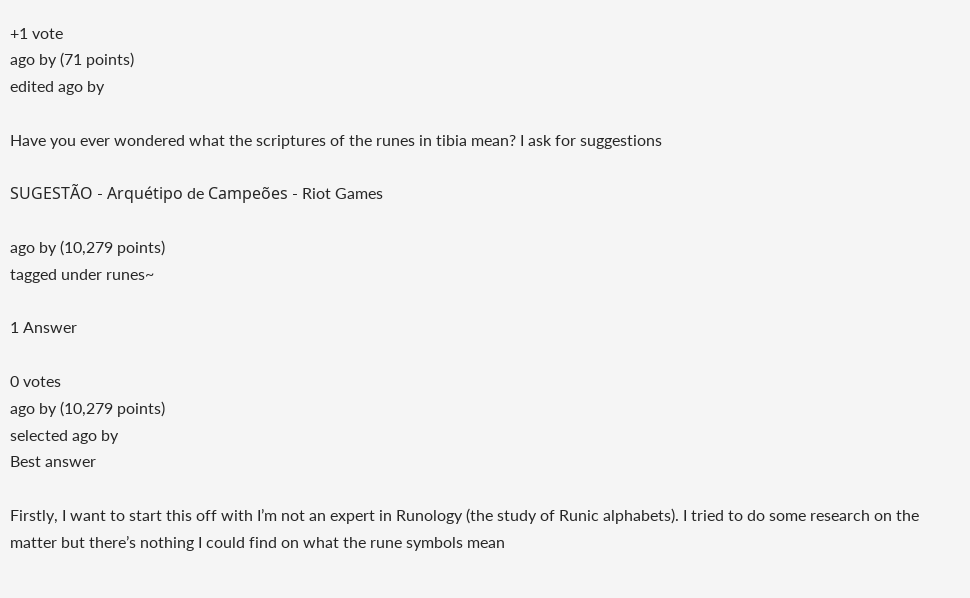+1 vote
ago by (71 points)
edited ago by

Have you ever wondered what the scriptures of the runes in tibia mean? I ask for suggestions

SUGESTÃO - Arquétipo de Campeões - Riot Games

ago by (10,279 points)
tagged under runes~

1 Answer

0 votes
ago by (10,279 points)
selected ago by
Best answer

Firstly, I want to start this off with I’m not an expert in Runology (the study of Runic alphabets). I tried to do some research on the matter but there’s nothing I could find on what the rune symbols mean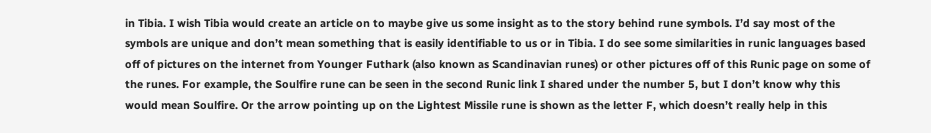in Tibia. I wish Tibia would create an article on to maybe give us some insight as to the story behind rune symbols. I’d say most of the symbols are unique and don’t mean something that is easily identifiable to us or in Tibia. I do see some similarities in runic languages based off of pictures on the internet from Younger Futhark (also known as Scandinavian runes) or other pictures off of this Runic page on some of the runes. For example, the Soulfire rune can be seen in the second Runic link I shared under the number 5, but I don’t know why this would mean Soulfire. Or the arrow pointing up on the Lightest Missile rune is shown as the letter F, which doesn’t really help in this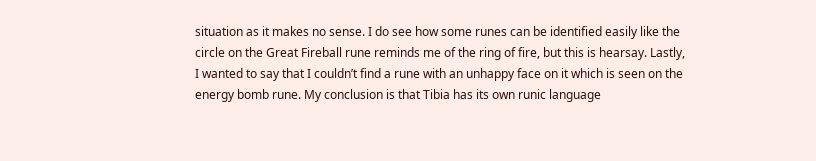situation as it makes no sense. I do see how some runes can be identified easily like the circle on the Great Fireball rune reminds me of the ring of fire, but this is hearsay. Lastly, I wanted to say that I couldn’t find a rune with an unhappy face on it which is seen on the energy bomb rune. My conclusion is that Tibia has its own runic language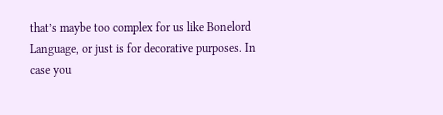that’s maybe too complex for us like Bonelord Language, or just is for decorative purposes. In case you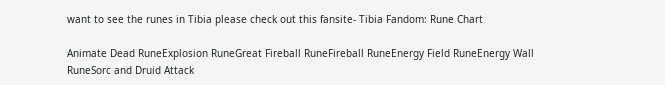want to see the runes in Tibia please check out this fansite- Tibia Fandom: Rune Chart

Animate Dead RuneExplosion RuneGreat Fireball RuneFireball RuneEnergy Field RuneEnergy Wall RuneSorc and Druid Attack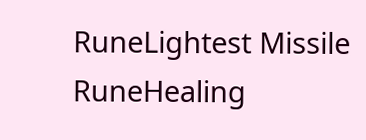RuneLightest Missile RuneHealing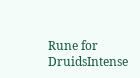Rune for DruidsIntense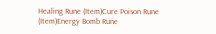Healing Rune (Item)Cure Poison Rune (Item)Energy Bomb Rune